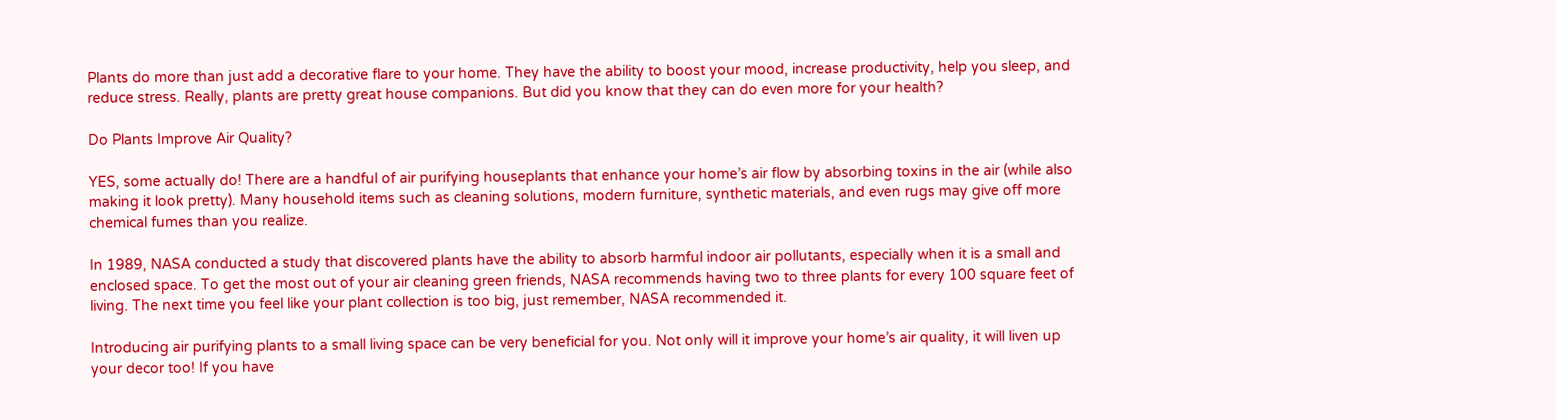Plants do more than just add a decorative flare to your home. They have the ability to boost your mood, increase productivity, help you sleep, and reduce stress. Really, plants are pretty great house companions. But did you know that they can do even more for your health?

Do Plants Improve Air Quality?

YES, some actually do! There are a handful of air purifying houseplants that enhance your home’s air flow by absorbing toxins in the air (while also making it look pretty). Many household items such as cleaning solutions, modern furniture, synthetic materials, and even rugs may give off more chemical fumes than you realize.

In 1989, NASA conducted a study that discovered plants have the ability to absorb harmful indoor air pollutants, especially when it is a small and enclosed space. To get the most out of your air cleaning green friends, NASA recommends having two to three plants for every 100 square feet of living. The next time you feel like your plant collection is too big, just remember, NASA recommended it.

Introducing air purifying plants to a small living space can be very beneficial for you. Not only will it improve your home’s air quality, it will liven up your decor too! If you have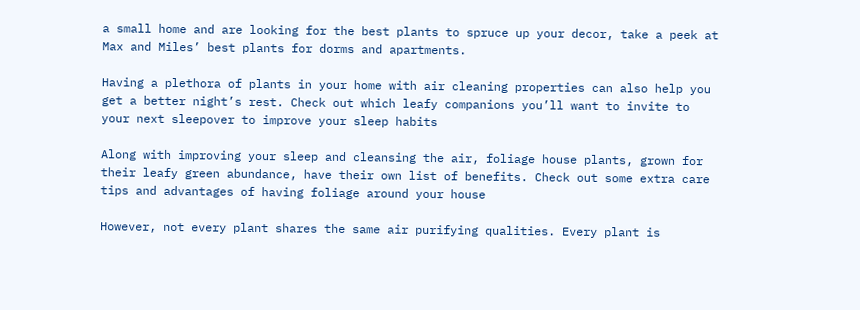a small home and are looking for the best plants to spruce up your decor, take a peek at Max and Miles’ best plants for dorms and apartments.

Having a plethora of plants in your home with air cleaning properties can also help you get a better night’s rest. Check out which leafy companions you’ll want to invite to your next sleepover to improve your sleep habits

Along with improving your sleep and cleansing the air, foliage house plants, grown for their leafy green abundance, have their own list of benefits. Check out some extra care tips and advantages of having foliage around your house

However, not every plant shares the same air purifying qualities. Every plant is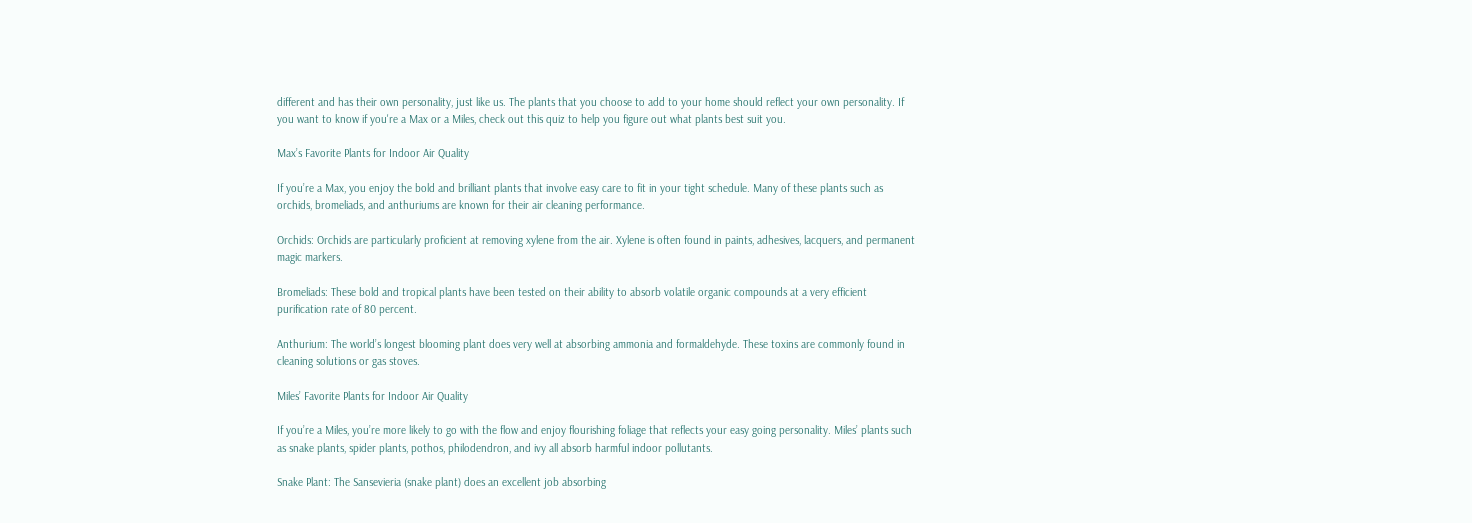different and has their own personality, just like us. The plants that you choose to add to your home should reflect your own personality. If you want to know if you're a Max or a Miles, check out this quiz to help you figure out what plants best suit you.

Max’s Favorite Plants for Indoor Air Quality

If you’re a Max, you enjoy the bold and brilliant plants that involve easy care to fit in your tight schedule. Many of these plants such as orchids, bromeliads, and anthuriums are known for their air cleaning performance.

Orchids: Orchids are particularly proficient at removing xylene from the air. Xylene is often found in paints, adhesives, lacquers, and permanent magic markers.

Bromeliads: These bold and tropical plants have been tested on their ability to absorb volatile organic compounds at a very efficient purification rate of 80 percent.

Anthurium: The world’s longest blooming plant does very well at absorbing ammonia and formaldehyde. These toxins are commonly found in cleaning solutions or gas stoves.

Miles’ Favorite Plants for Indoor Air Quality

If you’re a Miles, you’re more likely to go with the flow and enjoy flourishing foliage that reflects your easy going personality. Miles’ plants such as snake plants, spider plants, pothos, philodendron, and ivy all absorb harmful indoor pollutants.

Snake Plant: The Sansevieria (snake plant) does an excellent job absorbing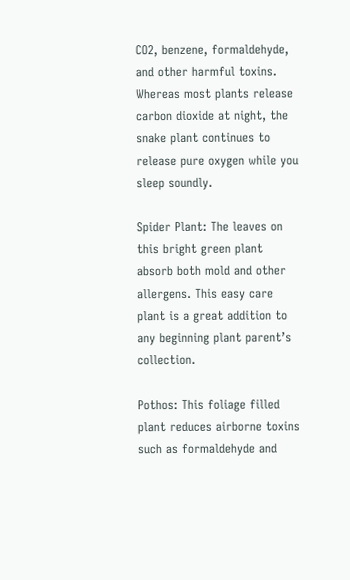CO2, benzene, formaldehyde, and other harmful toxins. Whereas most plants release carbon dioxide at night, the snake plant continues to release pure oxygen while you sleep soundly.

Spider Plant: The leaves on this bright green plant absorb both mold and other allergens. This easy care plant is a great addition to any beginning plant parent’s collection.

Pothos: This foliage filled plant reduces airborne toxins such as formaldehyde and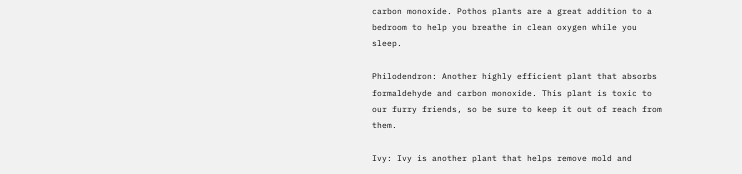carbon monoxide. Pothos plants are a great addition to a bedroom to help you breathe in clean oxygen while you sleep.

Philodendron: Another highly efficient plant that absorbs formaldehyde and carbon monoxide. This plant is toxic to our furry friends, so be sure to keep it out of reach from them.

Ivy: Ivy is another plant that helps remove mold and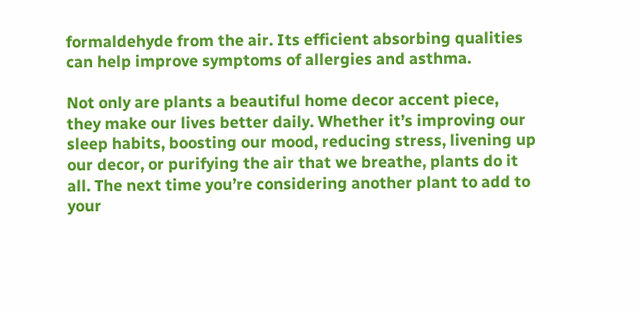formaldehyde from the air. Its efficient absorbing qualities can help improve symptoms of allergies and asthma.

Not only are plants a beautiful home decor accent piece, they make our lives better daily. Whether it’s improving our sleep habits, boosting our mood, reducing stress, livening up our decor, or purifying the air that we breathe, plants do it all. The next time you’re considering another plant to add to your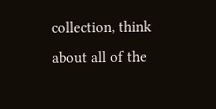collection, think about all of the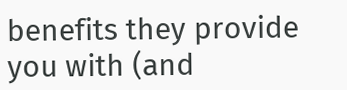benefits they provide you with (and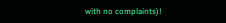with no complaints)!